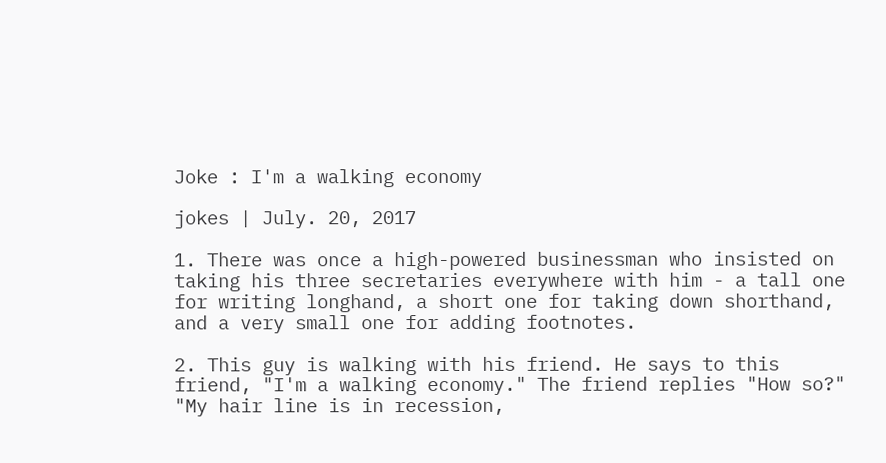Joke : I'm a walking economy

jokes | July. 20, 2017

1. There was once a high-powered businessman who insisted on taking his three secretaries everywhere with him - a tall one for writing longhand, a short one for taking down shorthand, and a very small one for adding footnotes.

2. This guy is walking with his friend. He says to this friend, "I'm a walking economy." The friend replies "How so?" "My hair line is in recession,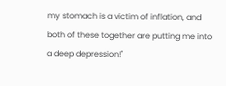my stomach is a victim of inflation, and both of these together are putting me into a deep depression!"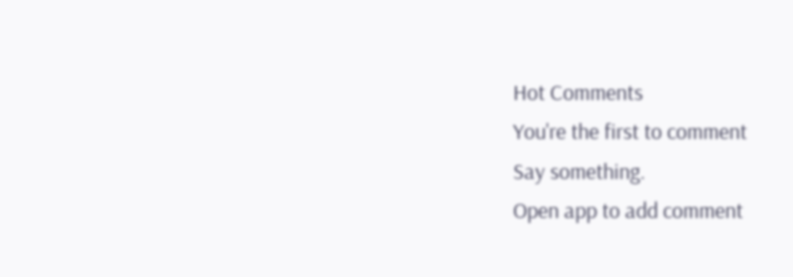Hot Comments
You're the first to comment
Say something.
Open app to add comment